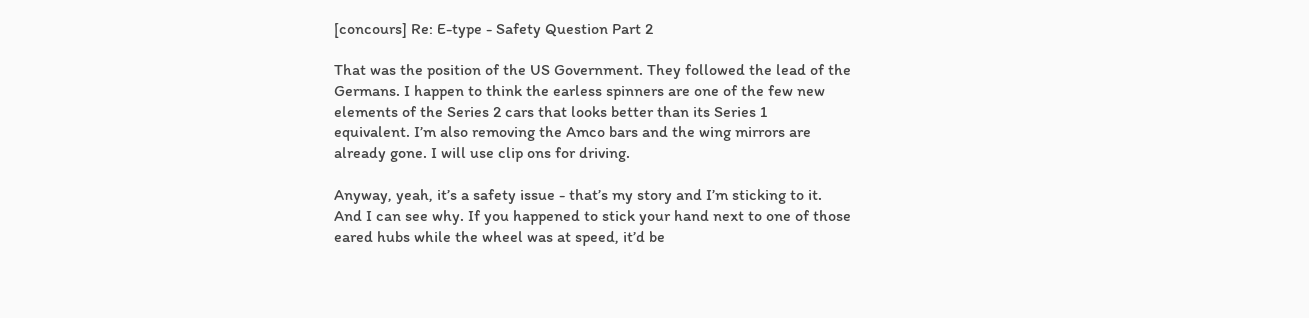[concours] Re: E-type - Safety Question Part 2

That was the position of the US Government. They followed the lead of the
Germans. I happen to think the earless spinners are one of the few new
elements of the Series 2 cars that looks better than its Series 1
equivalent. I’m also removing the Amco bars and the wing mirrors are
already gone. I will use clip ons for driving.

Anyway, yeah, it’s a safety issue - that’s my story and I’m sticking to it.
And I can see why. If you happened to stick your hand next to one of those
eared hubs while the wheel was at speed, it’d be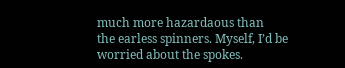much more hazardaous than
the earless spinners. Myself, I’d be worried about the spokes.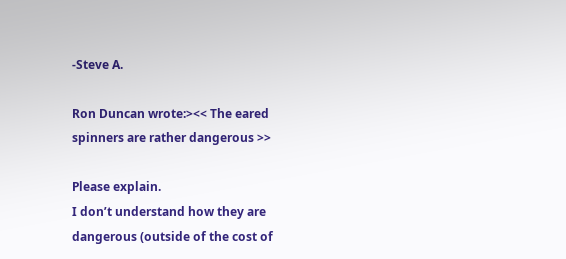-Steve A.

Ron Duncan wrote:><< The eared spinners are rather dangerous >>

Please explain.
I don’t understand how they are dangerous (outside of the cost of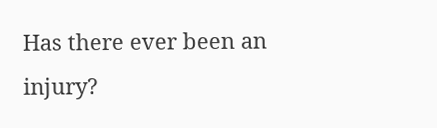Has there ever been an injury?